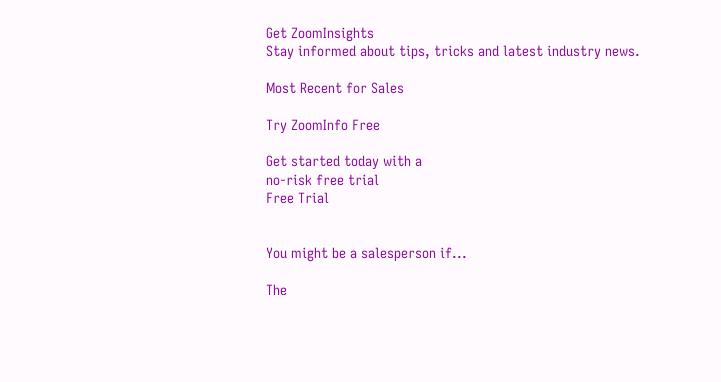Get ZoomInsights
Stay informed about tips, tricks and latest industry news.

Most Recent for Sales

Try ZoomInfo Free

Get started today with a
no-risk free trial
Free Trial


You might be a salesperson if...

The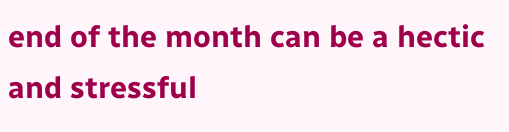end of the month can be a hectic and stressful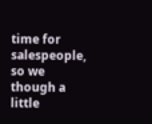time for salespeople, so we though a little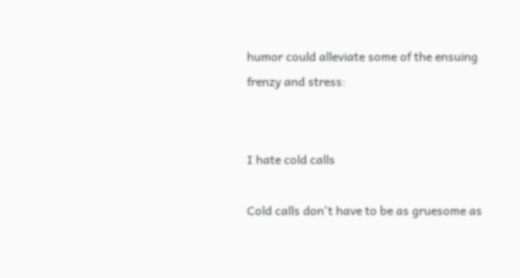humor could alleviate some of the ensuing frenzy and stress:


I hate cold calls

Cold calls don't have to be as gruesome as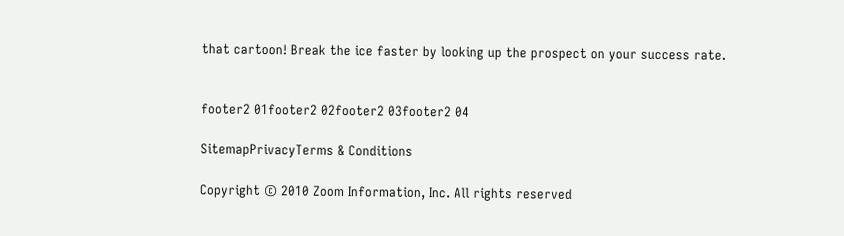that cartoon! Break the ice faster by looking up the prospect on your success rate.


footer2 01footer2 02footer2 03footer2 04

SitemapPrivacyTerms & Conditions

Copyright © 2010 Zoom Information, Inc. All rights reserved